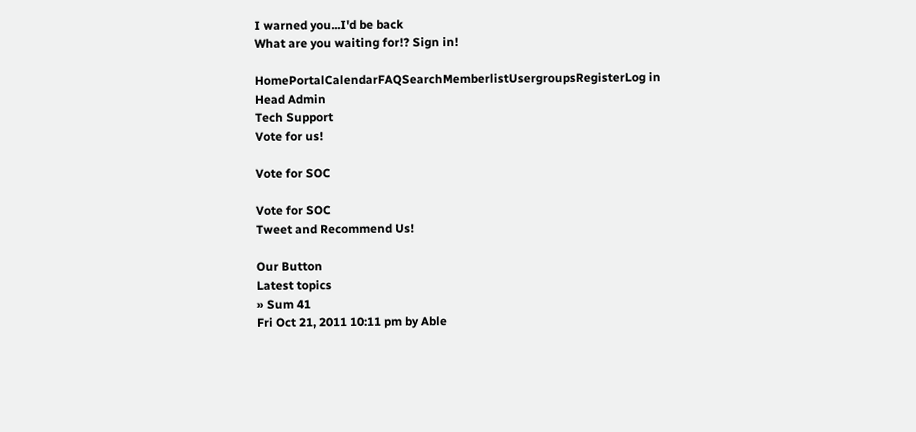I warned you...I'd be back
What are you waiting for!? Sign in!

HomePortalCalendarFAQSearchMemberlistUsergroupsRegisterLog in
Head Admin
Tech Support
Vote for us!

Vote for SOC

Vote for SOC
Tweet and Recommend Us!

Our Button
Latest topics
» Sum 41
Fri Oct 21, 2011 10:11 pm by Able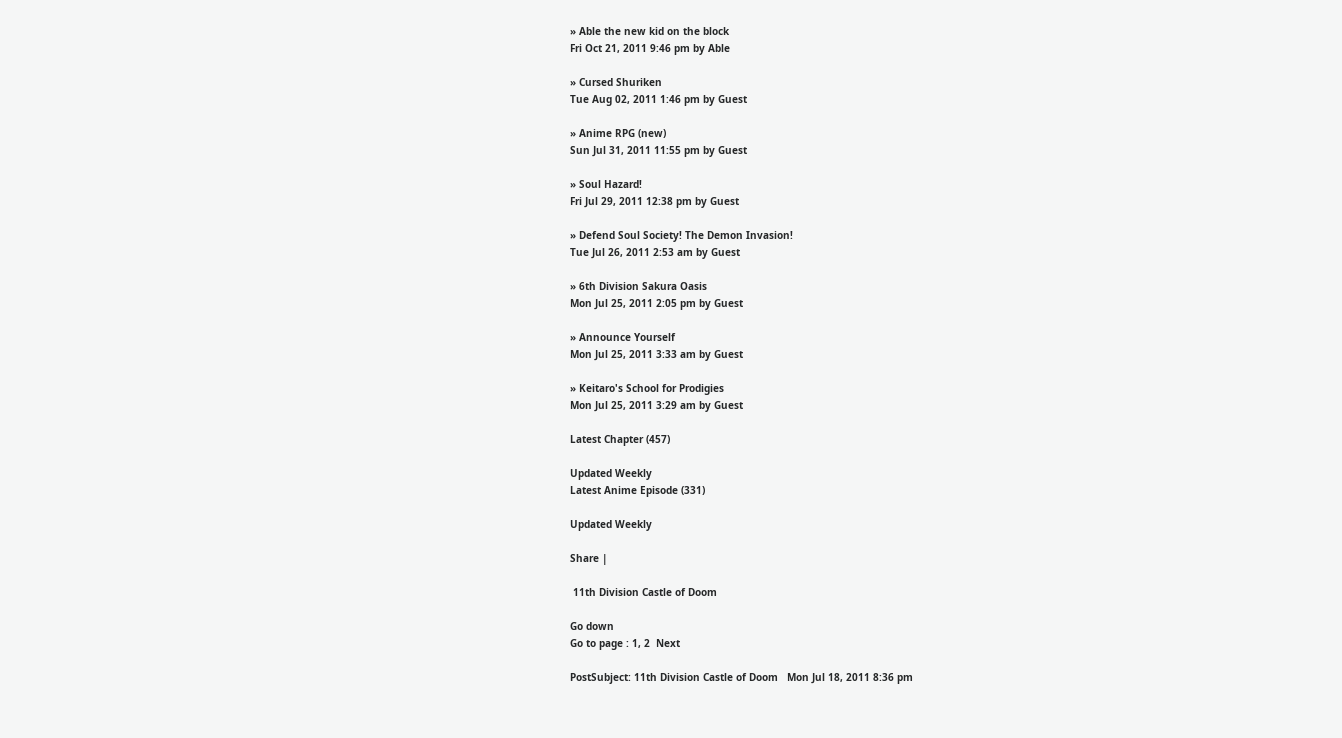» Able the new kid on the block
Fri Oct 21, 2011 9:46 pm by Able

» Cursed Shuriken
Tue Aug 02, 2011 1:46 pm by Guest

» Anime RPG (new)
Sun Jul 31, 2011 11:55 pm by Guest

» Soul Hazard!
Fri Jul 29, 2011 12:38 pm by Guest

» Defend Soul Society! The Demon Invasion!
Tue Jul 26, 2011 2:53 am by Guest

» 6th Division Sakura Oasis
Mon Jul 25, 2011 2:05 pm by Guest

» Announce Yourself
Mon Jul 25, 2011 3:33 am by Guest

» Keitaro's School for Prodigies
Mon Jul 25, 2011 3:29 am by Guest

Latest Chapter (457)

Updated Weekly
Latest Anime Episode (331)

Updated Weekly

Share |

 11th Division Castle of Doom

Go down
Go to page : 1, 2  Next

PostSubject: 11th Division Castle of Doom   Mon Jul 18, 2011 8:36 pm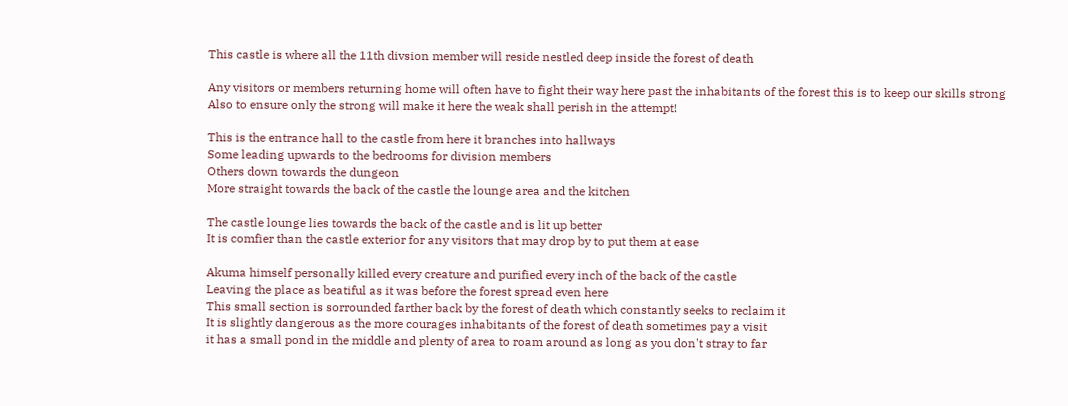This castle is where all the 11th divsion member will reside nestled deep inside the forest of death

Any visitors or members returning home will often have to fight their way here past the inhabitants of the forest this is to keep our skills strong
Also to ensure only the strong will make it here the weak shall perish in the attempt!

This is the entrance hall to the castle from here it branches into hallways
Some leading upwards to the bedrooms for division members
Others down towards the dungeon
More straight towards the back of the castle the lounge area and the kitchen

The castle lounge lies towards the back of the castle and is lit up better
It is comfier than the castle exterior for any visitors that may drop by to put them at ease

Akuma himself personally killed every creature and purified every inch of the back of the castle
Leaving the place as beatiful as it was before the forest spread even here
This small section is sorrounded farther back by the forest of death which constantly seeks to reclaim it
It is slightly dangerous as the more courages inhabitants of the forest of death sometimes pay a visit
it has a small pond in the middle and plenty of area to roam around as long as you don't stray to far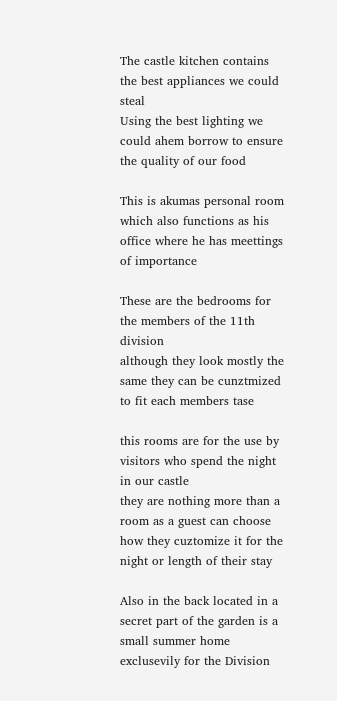The castle kitchen contains the best appliances we could steal
Using the best lighting we could ahem borrow to ensure the quality of our food

This is akumas personal room which also functions as his office where he has meettings of importance

These are the bedrooms for the members of the 11th division
although they look mostly the same they can be cunztmized to fit each members tase

this rooms are for the use by visitors who spend the night in our castle
they are nothing more than a room as a guest can choose how they cuztomize it for the night or length of their stay

Also in the back located in a secret part of the garden is a small summer home exclusevily for the Division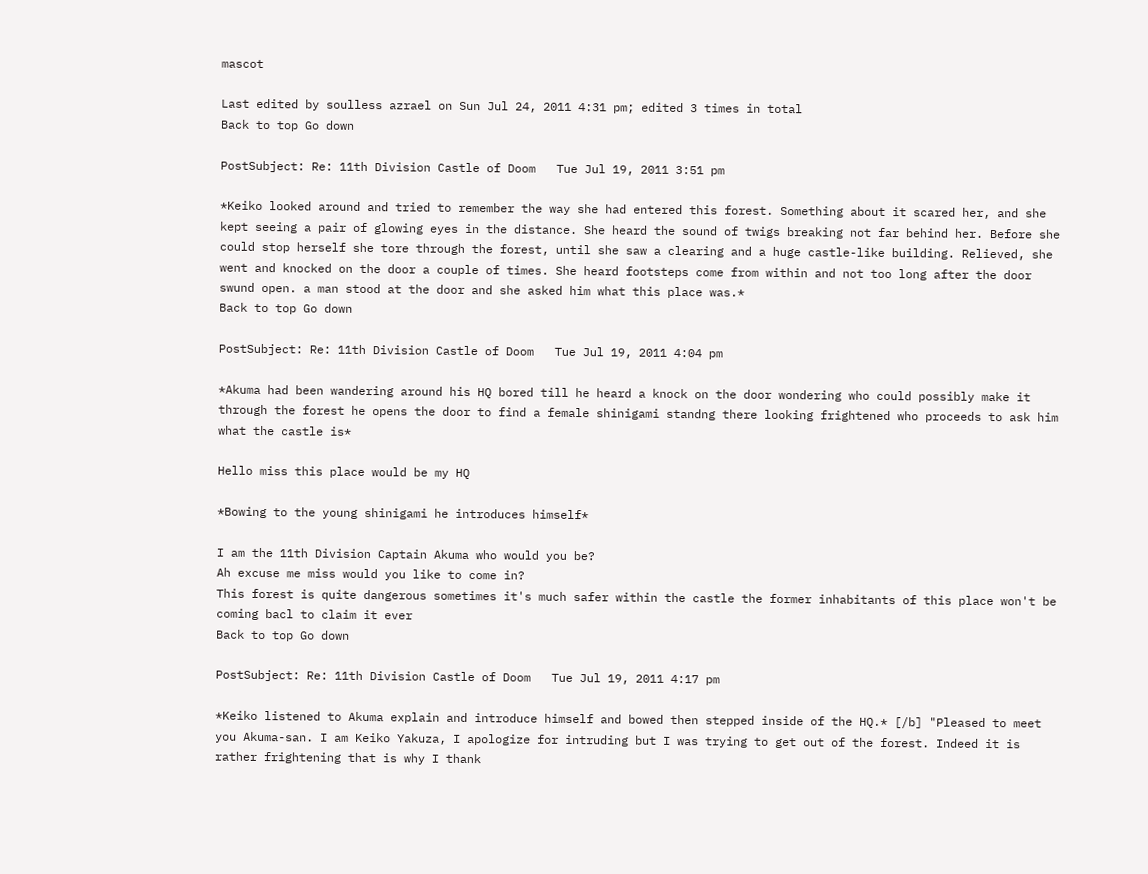mascot

Last edited by soulless azrael on Sun Jul 24, 2011 4:31 pm; edited 3 times in total
Back to top Go down

PostSubject: Re: 11th Division Castle of Doom   Tue Jul 19, 2011 3:51 pm

*Keiko looked around and tried to remember the way she had entered this forest. Something about it scared her, and she kept seeing a pair of glowing eyes in the distance. She heard the sound of twigs breaking not far behind her. Before she could stop herself she tore through the forest, until she saw a clearing and a huge castle-like building. Relieved, she went and knocked on the door a couple of times. She heard footsteps come from within and not too long after the door swund open. a man stood at the door and she asked him what this place was.*
Back to top Go down

PostSubject: Re: 11th Division Castle of Doom   Tue Jul 19, 2011 4:04 pm

*Akuma had been wandering around his HQ bored till he heard a knock on the door wondering who could possibly make it through the forest he opens the door to find a female shinigami standng there looking frightened who proceeds to ask him what the castle is*

Hello miss this place would be my HQ

*Bowing to the young shinigami he introduces himself*

I am the 11th Division Captain Akuma who would you be?
Ah excuse me miss would you like to come in?
This forest is quite dangerous sometimes it's much safer within the castle the former inhabitants of this place won't be coming bacl to claim it ever
Back to top Go down

PostSubject: Re: 11th Division Castle of Doom   Tue Jul 19, 2011 4:17 pm

*Keiko listened to Akuma explain and introduce himself and bowed then stepped inside of the HQ.* [/b] "Pleased to meet you Akuma-san. I am Keiko Yakuza, I apologize for intruding but I was trying to get out of the forest. Indeed it is rather frightening that is why I thank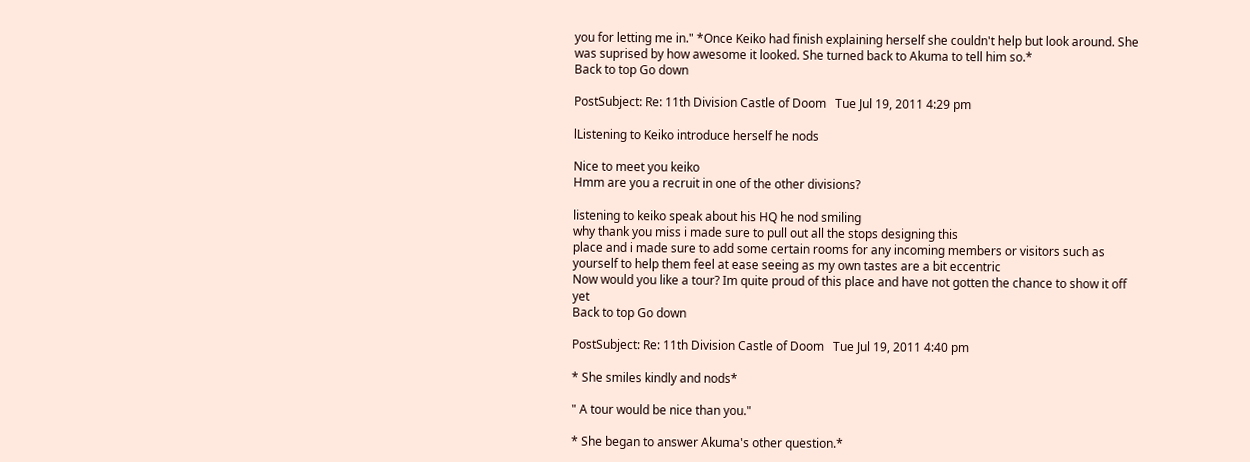you for letting me in." *Once Keiko had finish explaining herself she couldn't help but look around. She was suprised by how awesome it looked. She turned back to Akuma to tell him so.*
Back to top Go down

PostSubject: Re: 11th Division Castle of Doom   Tue Jul 19, 2011 4:29 pm

lListening to Keiko introduce herself he nods

Nice to meet you keiko
Hmm are you a recruit in one of the other divisions?

listening to keiko speak about his HQ he nod smiling
why thank you miss i made sure to pull out all the stops designing this
place and i made sure to add some certain rooms for any incoming members or visitors such as yourself to help them feel at ease seeing as my own tastes are a bit eccentric
Now would you like a tour? Im quite proud of this place and have not gotten the chance to show it off yet
Back to top Go down

PostSubject: Re: 11th Division Castle of Doom   Tue Jul 19, 2011 4:40 pm

* She smiles kindly and nods*

" A tour would be nice than you."

* She began to answer Akuma's other question.*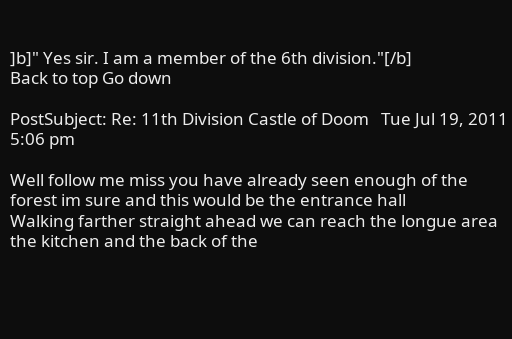]b]" Yes sir. I am a member of the 6th division."[/b]
Back to top Go down

PostSubject: Re: 11th Division Castle of Doom   Tue Jul 19, 2011 5:06 pm

Well follow me miss you have already seen enough of the forest im sure and this would be the entrance hall
Walking farther straight ahead we can reach the longue area the kitchen and the back of the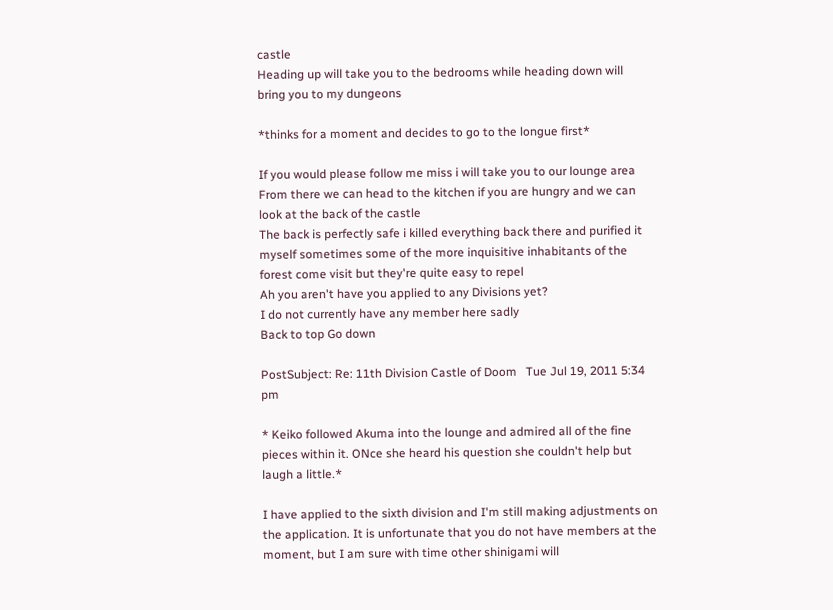castle
Heading up will take you to the bedrooms while heading down will bring you to my dungeons

*thinks for a moment and decides to go to the longue first*

If you would please follow me miss i will take you to our lounge area
From there we can head to the kitchen if you are hungry and we can look at the back of the castle
The back is perfectly safe i killed everything back there and purified it myself sometimes some of the more inquisitive inhabitants of the forest come visit but they're quite easy to repel
Ah you aren't have you applied to any Divisions yet?
I do not currently have any member here sadly
Back to top Go down

PostSubject: Re: 11th Division Castle of Doom   Tue Jul 19, 2011 5:34 pm

* Keiko followed Akuma into the lounge and admired all of the fine pieces within it. ONce she heard his question she couldn't help but laugh a little.*

I have applied to the sixth division and I'm still making adjustments on the application. It is unfortunate that you do not have members at the moment, but I am sure with time other shinigami will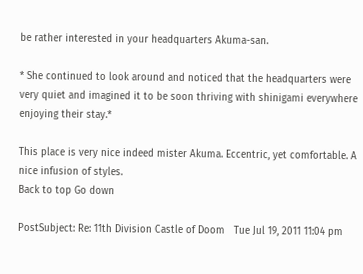be rather interested in your headquarters Akuma-san.

* She continued to look around and noticed that the headquarters were very quiet and imagined it to be soon thriving with shinigami everywhere enjoying their stay.*

This place is very nice indeed mister Akuma. Eccentric, yet comfortable. A nice infusion of styles.
Back to top Go down

PostSubject: Re: 11th Division Castle of Doom   Tue Jul 19, 2011 11:04 pm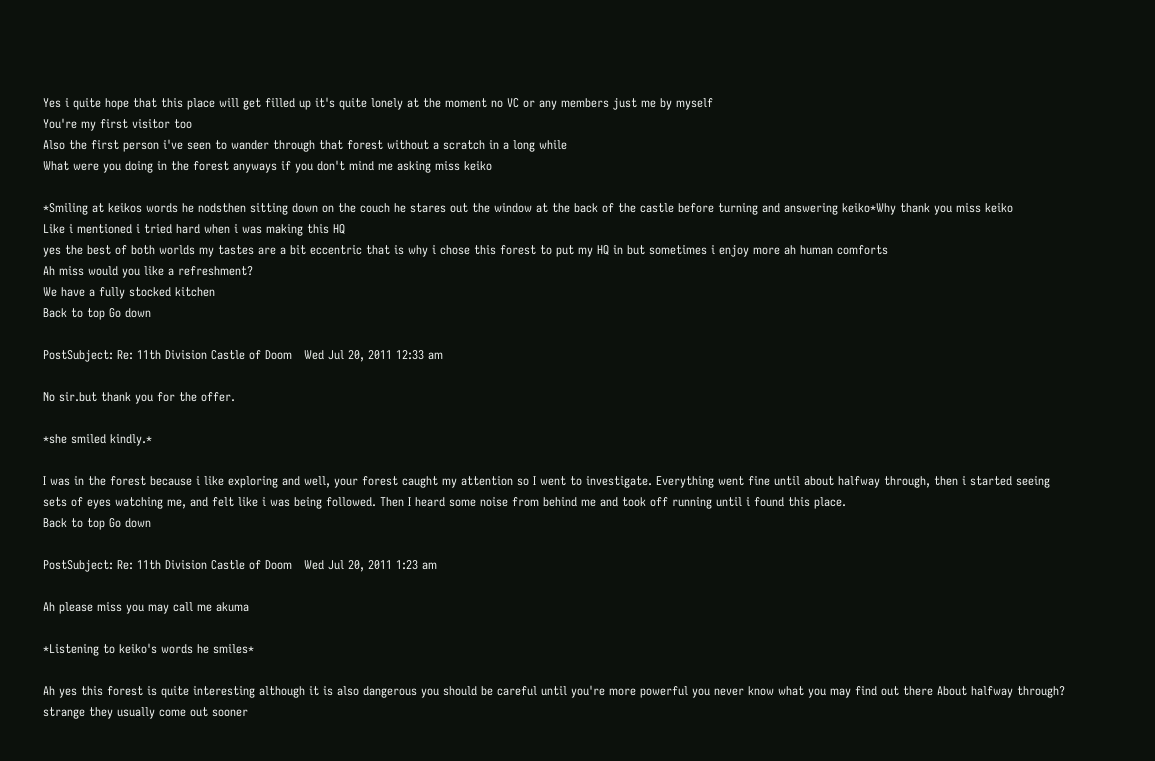Yes i quite hope that this place will get filled up it's quite lonely at the moment no VC or any members just me by myself
You're my first visitor too
Also the first person i've seen to wander through that forest without a scratch in a long while
What were you doing in the forest anyways if you don't mind me asking miss keiko

*Smiling at keikos words he nodsthen sitting down on the couch he stares out the window at the back of the castle before turning and answering keiko*Why thank you miss keiko
Like i mentioned i tried hard when i was making this HQ
yes the best of both worlds my tastes are a bit eccentric that is why i chose this forest to put my HQ in but sometimes i enjoy more ah human comforts
Ah miss would you like a refreshment?
We have a fully stocked kitchen
Back to top Go down

PostSubject: Re: 11th Division Castle of Doom   Wed Jul 20, 2011 12:33 am

No sir.but thank you for the offer.

*she smiled kindly.*

I was in the forest because i like exploring and well, your forest caught my attention so I went to investigate. Everything went fine until about halfway through, then i started seeing sets of eyes watching me, and felt like i was being followed. Then I heard some noise from behind me and took off running until i found this place.
Back to top Go down

PostSubject: Re: 11th Division Castle of Doom   Wed Jul 20, 2011 1:23 am

Ah please miss you may call me akuma

*Listening to keiko's words he smiles*

Ah yes this forest is quite interesting although it is also dangerous you should be careful until you're more powerful you never know what you may find out there About halfway through? strange they usually come out sooner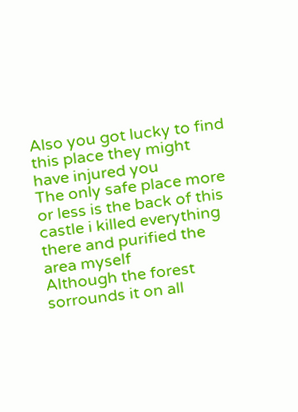Also you got lucky to find this place they might have injured you
The only safe place more or less is the back of this castle i killed everything there and purified the area myself
Although the forest sorrounds it on all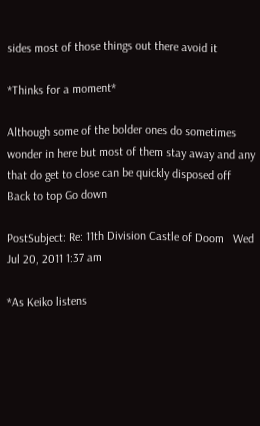sides most of those things out there avoid it

*Thinks for a moment*

Although some of the bolder ones do sometimes wonder in here but most of them stay away and any that do get to close can be quickly disposed off
Back to top Go down

PostSubject: Re: 11th Division Castle of Doom   Wed Jul 20, 2011 1:37 am

*As Keiko listens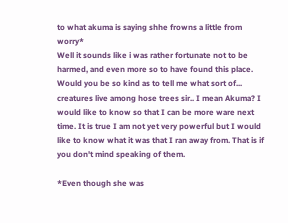to what akuma is saying shhe frowns a little from worry*
Well it sounds like i was rather fortunate not to be harmed, and even more so to have found this place. Would you be so kind as to tell me what sort of... creatures live among hose trees sir.. I mean Akuma? I would like to know so that I can be more ware next time. It is true I am not yet very powerful but I would like to know what it was that I ran away from. That is if you don't mind speaking of them.

*Even though she was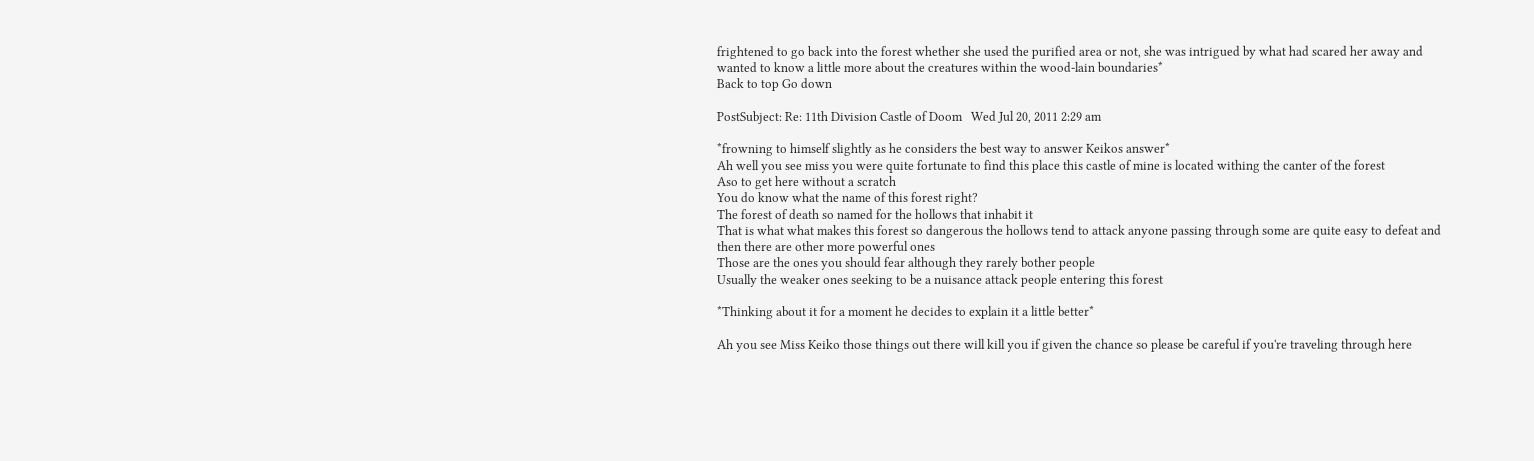frightened to go back into the forest whether she used the purified area or not, she was intrigued by what had scared her away and wanted to know a little more about the creatures within the wood-lain boundaries*
Back to top Go down

PostSubject: Re: 11th Division Castle of Doom   Wed Jul 20, 2011 2:29 am

*frowning to himself slightly as he considers the best way to answer Keikos answer*
Ah well you see miss you were quite fortunate to find this place this castle of mine is located withing the canter of the forest
Aso to get here without a scratch
You do know what the name of this forest right?
The forest of death so named for the hollows that inhabit it
That is what what makes this forest so dangerous the hollows tend to attack anyone passing through some are quite easy to defeat and then there are other more powerful ones
Those are the ones you should fear although they rarely bother people
Usually the weaker ones seeking to be a nuisance attack people entering this forest

*Thinking about it for a moment he decides to explain it a little better*

Ah you see Miss Keiko those things out there will kill you if given the chance so please be careful if you're traveling through here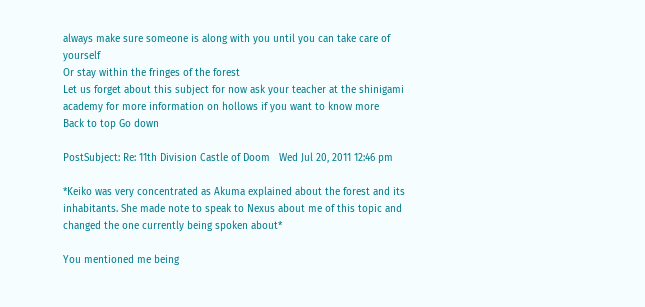always make sure someone is along with you until you can take care of yourself
Or stay within the fringes of the forest
Let us forget about this subject for now ask your teacher at the shinigami academy for more information on hollows if you want to know more
Back to top Go down

PostSubject: Re: 11th Division Castle of Doom   Wed Jul 20, 2011 12:46 pm

*Keiko was very concentrated as Akuma explained about the forest and its inhabitants. She made note to speak to Nexus about me of this topic and changed the one currently being spoken about*

You mentioned me being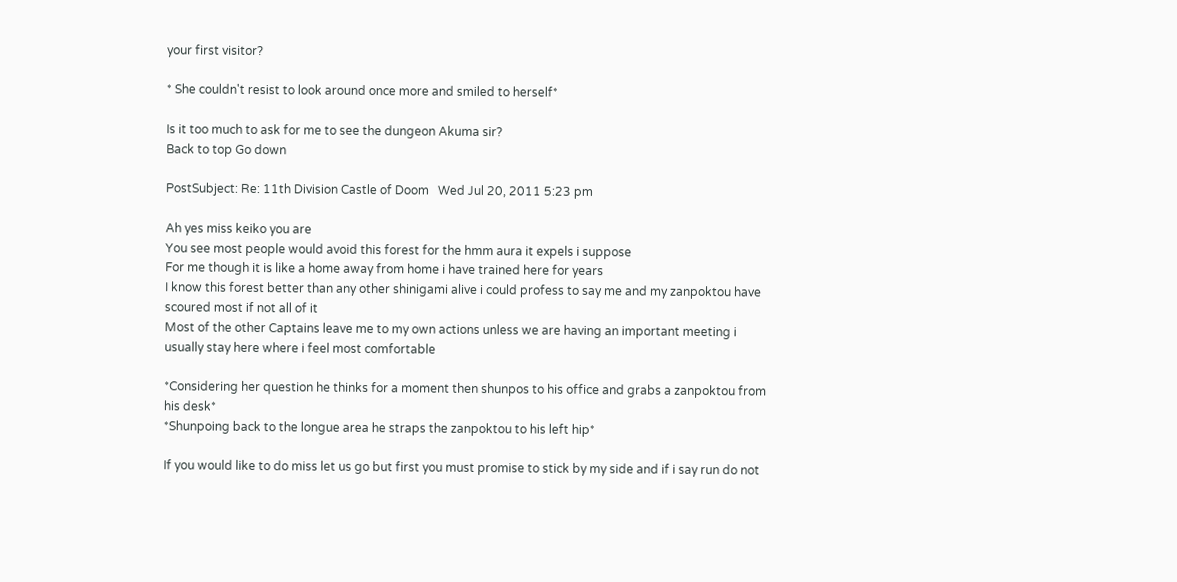your first visitor?

* She couldn't resist to look around once more and smiled to herself*

Is it too much to ask for me to see the dungeon Akuma sir?
Back to top Go down

PostSubject: Re: 11th Division Castle of Doom   Wed Jul 20, 2011 5:23 pm

Ah yes miss keiko you are
You see most people would avoid this forest for the hmm aura it expels i suppose
For me though it is like a home away from home i have trained here for years
I know this forest better than any other shinigami alive i could profess to say me and my zanpoktou have scoured most if not all of it
Most of the other Captains leave me to my own actions unless we are having an important meeting i usually stay here where i feel most comfortable

*Considering her question he thinks for a moment then shunpos to his office and grabs a zanpoktou from his desk*
*Shunpoing back to the longue area he straps the zanpoktou to his left hip*

If you would like to do miss let us go but first you must promise to stick by my side and if i say run do not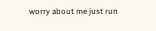worry about me just run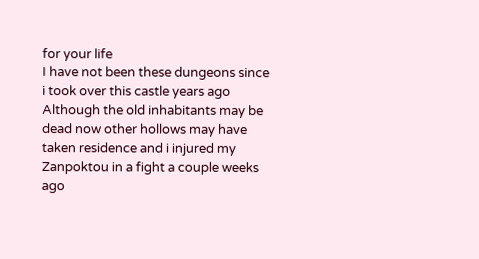for your life
I have not been these dungeons since i took over this castle years ago
Although the old inhabitants may be dead now other hollows may have taken residence and i injured my Zanpoktou in a fight a couple weeks ago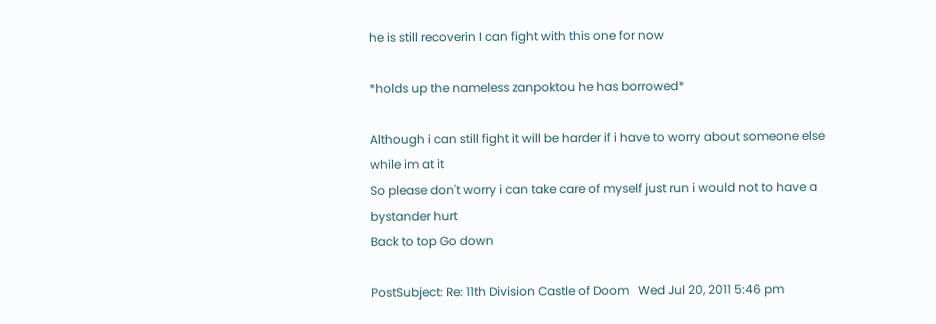he is still recoverin I can fight with this one for now

*holds up the nameless zanpoktou he has borrowed*

Although i can still fight it will be harder if i have to worry about someone else while im at it
So please don't worry i can take care of myself just run i would not to have a bystander hurt
Back to top Go down

PostSubject: Re: 11th Division Castle of Doom   Wed Jul 20, 2011 5:46 pm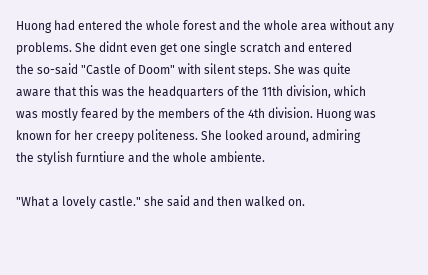Huong had entered the whole forest and the whole area without any
problems. She didnt even get one single scratch and entered
the so-said "Castle of Doom" with silent steps. She was quite
aware that this was the headquarters of the 11th division, which
was mostly feared by the members of the 4th division. Huong was
known for her creepy politeness. She looked around, admiring
the stylish furntiure and the whole ambiente.

"What a lovely castle." she said and then walked on.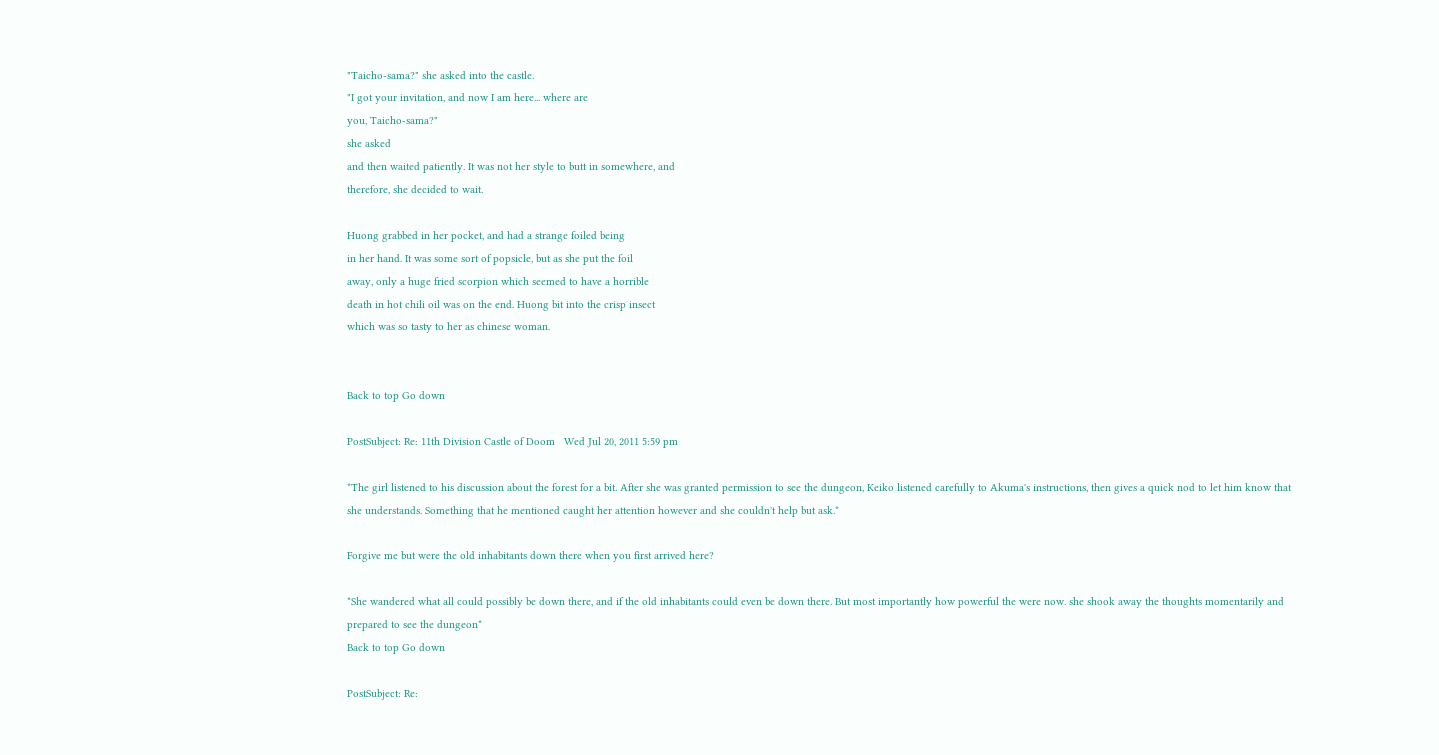"Taicho-sama?" she asked into the castle.
"I got your invitation, and now I am here... where are
you, Taicho-sama?"
she asked
and then waited patiently. It was not her style to butt in somewhere, and
therefore, she decided to wait.

Huong grabbed in her pocket, and had a strange foiled being
in her hand. It was some sort of popsicle, but as she put the foil
away, only a huge fried scorpion which seemed to have a horrible
death in hot chili oil was on the end. Huong bit into the crisp insect
which was so tasty to her as chinese woman.


Back to top Go down

PostSubject: Re: 11th Division Castle of Doom   Wed Jul 20, 2011 5:59 pm

*The girl listened to his discussion about the forest for a bit. After she was granted permission to see the dungeon, Keiko listened carefully to Akuma's instructions, then gives a quick nod to let him know that she understands. Something that he mentioned caught her attention however and she couldn't help but ask.*

Forgive me but were the old inhabitants down there when you first arrived here?

*She wandered what all could possibly be down there, and if the old inhabitants could even be down there. But most importantly how powerful the were now. she shook away the thoughts momentarily and prepared to see the dungeon*
Back to top Go down

PostSubject: Re: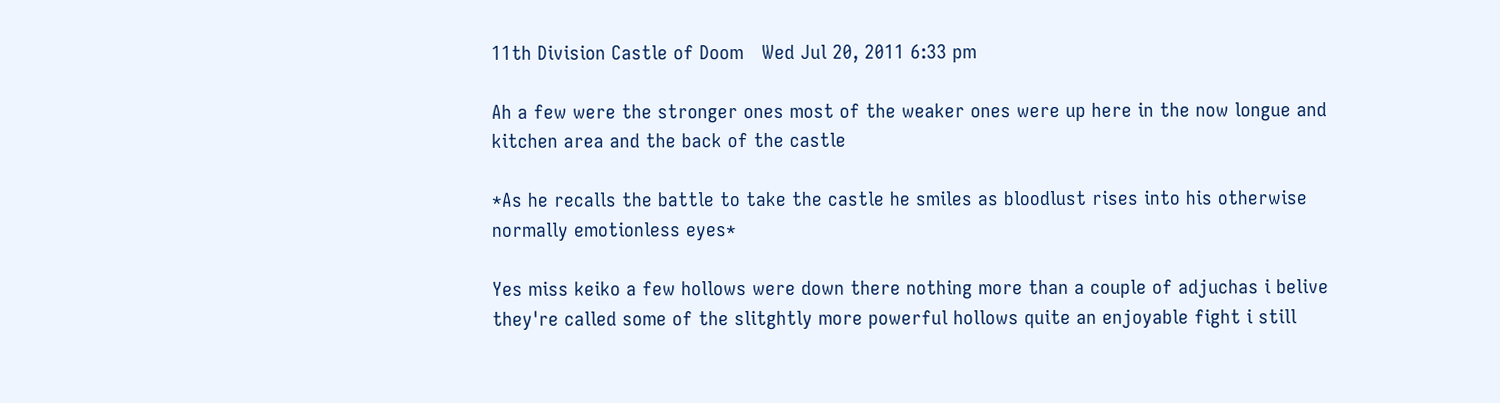11th Division Castle of Doom   Wed Jul 20, 2011 6:33 pm

Ah a few were the stronger ones most of the weaker ones were up here in the now longue and kitchen area and the back of the castle

*As he recalls the battle to take the castle he smiles as bloodlust rises into his otherwise normally emotionless eyes*

Yes miss keiko a few hollows were down there nothing more than a couple of adjuchas i belive they're called some of the slitghtly more powerful hollows quite an enjoyable fight i still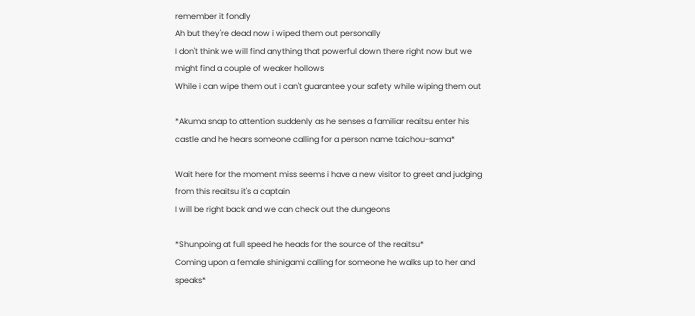remember it fondly
Ah but they're dead now i wiped them out personally
I don't think we will find anything that powerful down there right now but we might find a couple of weaker hollows
While i can wipe them out i can't guarantee your safety while wiping them out

*Akuma snap to attention suddenly as he senses a familiar reaitsu enter his castle and he hears someone calling for a person name taichou-sama*

Wait here for the moment miss seems i have a new visitor to greet and judging from this reaitsu it's a captain
I will be right back and we can check out the dungeons

*Shunpoing at full speed he heads for the source of the reaitsu*
Coming upon a female shinigami calling for someone he walks up to her and speaks*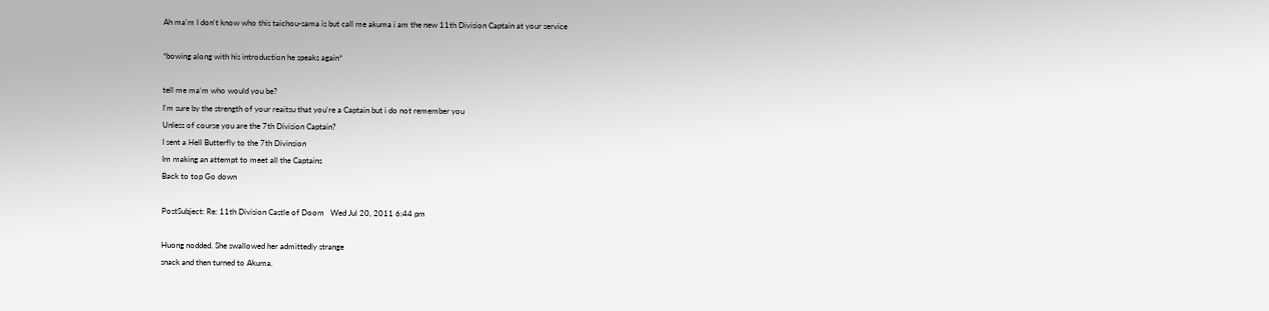Ah ma'm I don't know who this taichou-sama is but call me akuma i am the new 11th Division Captain at your service

*bowing along with his introduction he speaks again*

tell me ma'm who would you be?
I'm sure by the strength of your reaitsu that you're a Captain but i do not remember you
Unless of course you are the 7th Division Captain?
I sent a Hell Butterfly to the 7th Divinsion
Im making an attempt to meet all the Captains
Back to top Go down

PostSubject: Re: 11th Division Castle of Doom   Wed Jul 20, 2011 6:44 pm

Huong nodded. She swallowed her admittedly strange
snack and then turned to Akuma.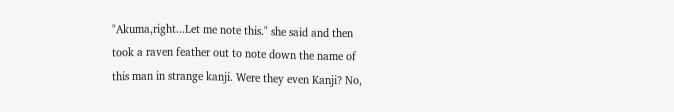"Akuma,right...Let me note this." she said and then
took a raven feather out to note down the name of
this man in strange kanji. Were they even Kanji? No,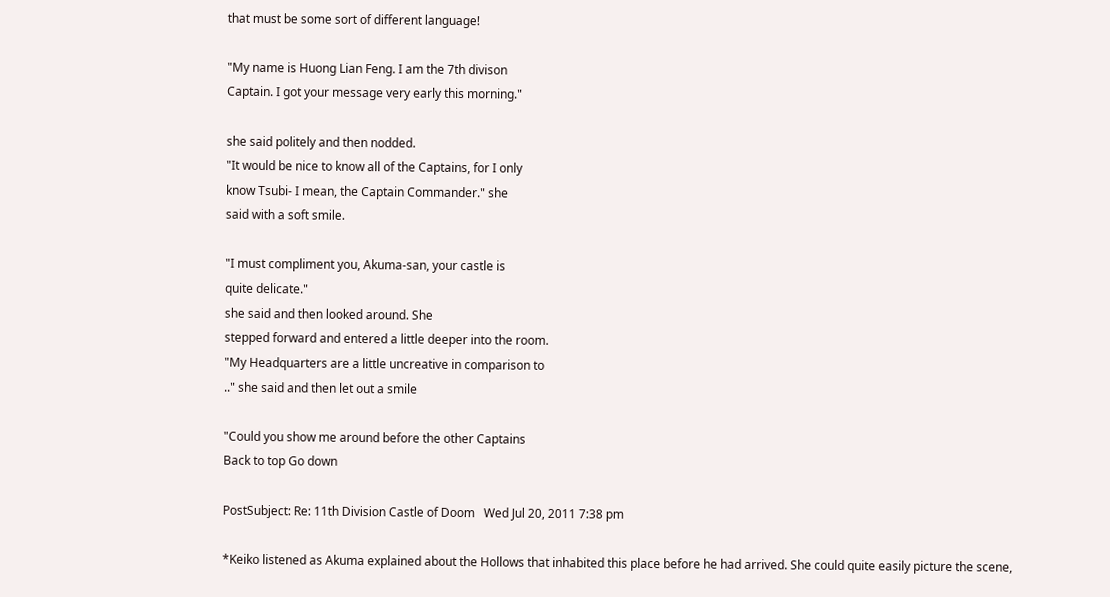that must be some sort of different language!

"My name is Huong Lian Feng. I am the 7th divison
Captain. I got your message very early this morning."

she said politely and then nodded.
"It would be nice to know all of the Captains, for I only
know Tsubi- I mean, the Captain Commander." she
said with a soft smile.

"I must compliment you, Akuma-san, your castle is
quite delicate."
she said and then looked around. She
stepped forward and entered a little deeper into the room.
"My Headquarters are a little uncreative in comparison to
.." she said and then let out a smile

"Could you show me around before the other Captains
Back to top Go down

PostSubject: Re: 11th Division Castle of Doom   Wed Jul 20, 2011 7:38 pm

*Keiko listened as Akuma explained about the Hollows that inhabited this place before he had arrived. She could quite easily picture the scene,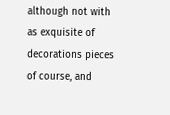although not with as exquisite of decorations pieces of course, and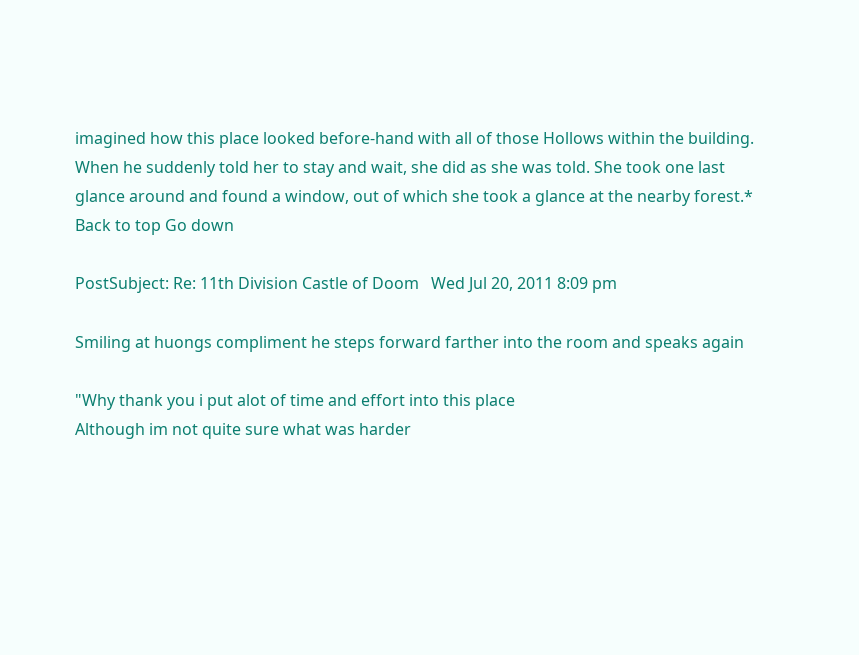imagined how this place looked before-hand with all of those Hollows within the building. When he suddenly told her to stay and wait, she did as she was told. She took one last glance around and found a window, out of which she took a glance at the nearby forest.*
Back to top Go down

PostSubject: Re: 11th Division Castle of Doom   Wed Jul 20, 2011 8:09 pm

Smiling at huongs compliment he steps forward farther into the room and speaks again

"Why thank you i put alot of time and effort into this place
Although im not quite sure what was harder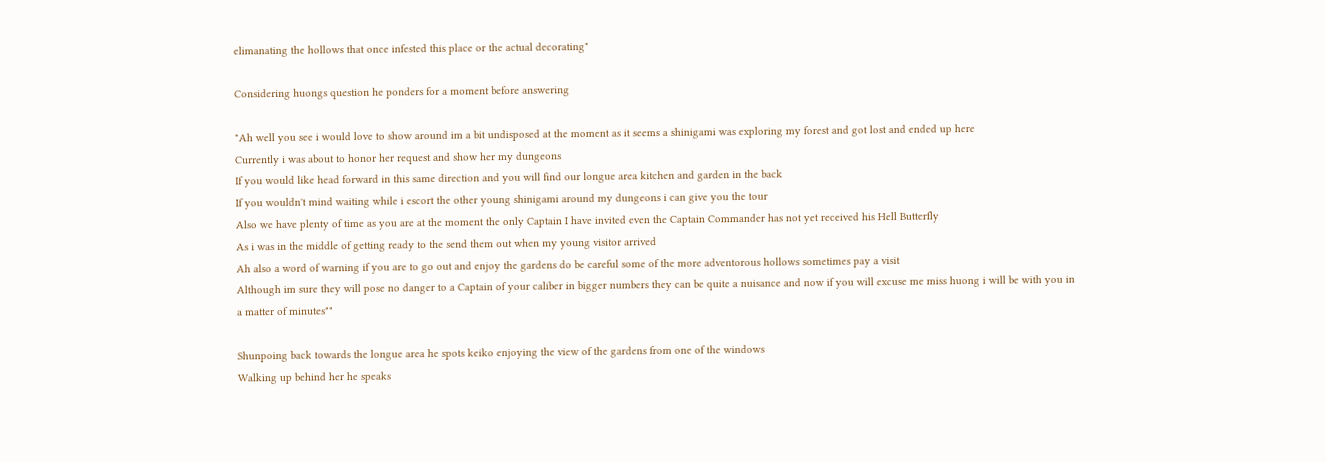elimanating the hollows that once infested this place or the actual decorating"

Considering huongs question he ponders for a moment before answering

"Ah well you see i would love to show around im a bit undisposed at the moment as it seems a shinigami was exploring my forest and got lost and ended up here
Currently i was about to honor her request and show her my dungeons
If you would like head forward in this same direction and you will find our longue area kitchen and garden in the back
If you wouldn't mind waiting while i escort the other young shinigami around my dungeons i can give you the tour
Also we have plenty of time as you are at the moment the only Captain I have invited even the Captain Commander has not yet received his Hell Butterfly
As i was in the middle of getting ready to the send them out when my young visitor arrived
Ah also a word of warning if you are to go out and enjoy the gardens do be careful some of the more adventorous hollows sometimes pay a visit
Although im sure they will pose no danger to a Captain of your caliber in bigger numbers they can be quite a nuisance and now if you will excuse me miss huong i will be with you in a matter of minutes""

Shunpoing back towards the longue area he spots keiko enjoying the view of the gardens from one of the windows
Walking up behind her he speaks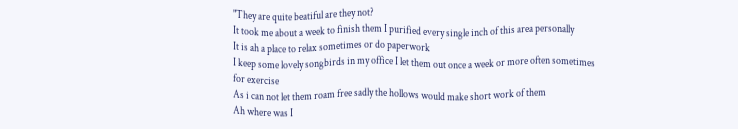"They are quite beatiful are they not?
It took me about a week to finish them I purified every single inch of this area personally
It is ah a place to relax sometimes or do paperwork
I keep some lovely songbirds in my office I let them out once a week or more often sometimes for exercise
As i can not let them roam free sadly the hollows would make short work of them
Ah where was I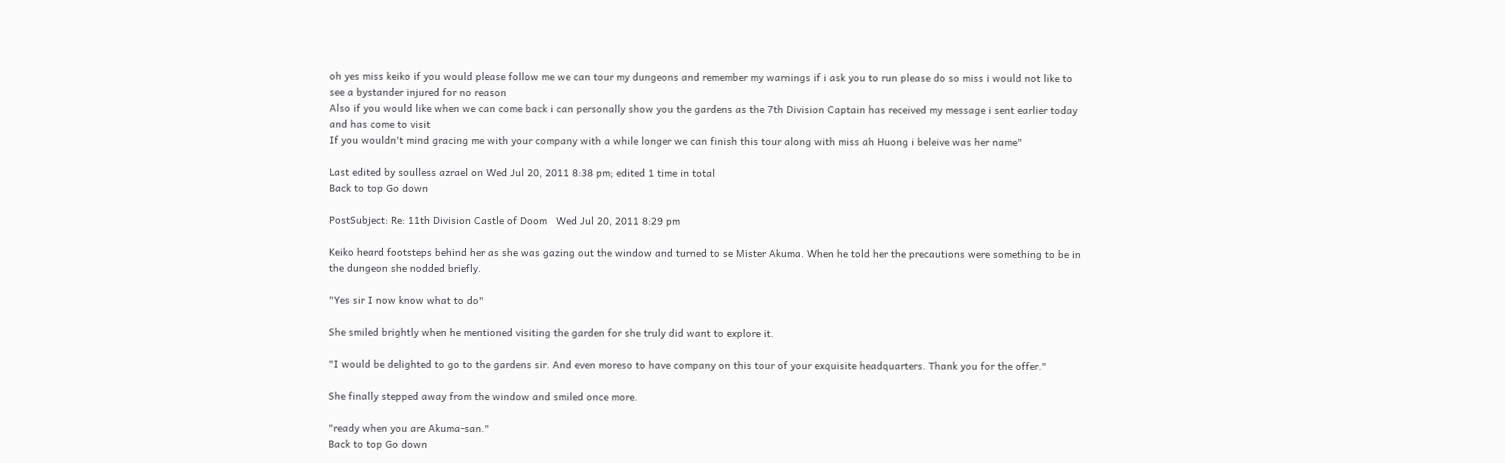oh yes miss keiko if you would please follow me we can tour my dungeons and remember my warnings if i ask you to run please do so miss i would not like to see a bystander injured for no reason
Also if you would like when we can come back i can personally show you the gardens as the 7th Division Captain has received my message i sent earlier today and has come to visit
If you wouldn't mind gracing me with your company with a while longer we can finish this tour along with miss ah Huong i beleive was her name"

Last edited by soulless azrael on Wed Jul 20, 2011 8:38 pm; edited 1 time in total
Back to top Go down

PostSubject: Re: 11th Division Castle of Doom   Wed Jul 20, 2011 8:29 pm

Keiko heard footsteps behind her as she was gazing out the window and turned to se Mister Akuma. When he told her the precautions were something to be in the dungeon she nodded briefly.

"Yes sir I now know what to do"

She smiled brightly when he mentioned visiting the garden for she truly did want to explore it.

"I would be delighted to go to the gardens sir. And even moreso to have company on this tour of your exquisite headquarters. Thank you for the offer."

She finally stepped away from the window and smiled once more.

"ready when you are Akuma-san."
Back to top Go down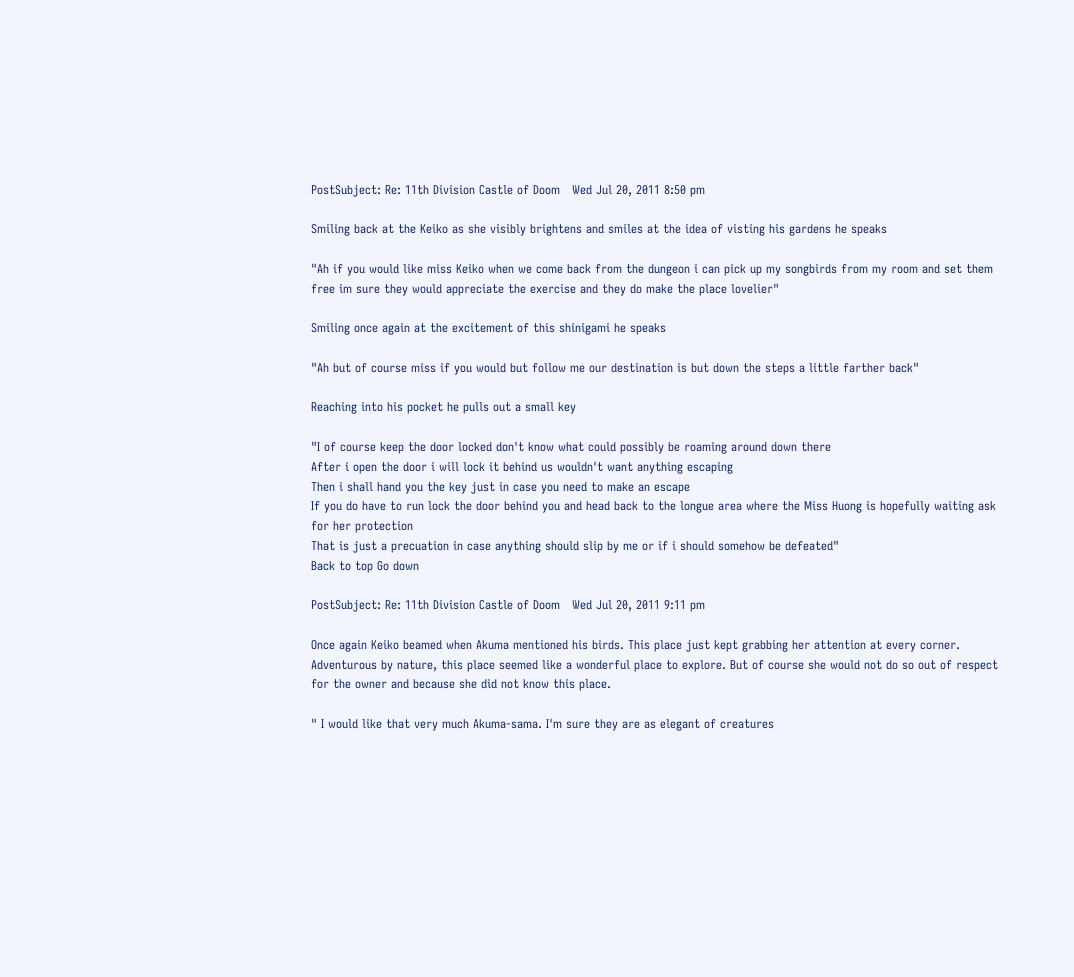PostSubject: Re: 11th Division Castle of Doom   Wed Jul 20, 2011 8:50 pm

Smiling back at the Keiko as she visibly brightens and smiles at the idea of visting his gardens he speaks

"Ah if you would like miss Keiko when we come back from the dungeon i can pick up my songbirds from my room and set them free im sure they would appreciate the exercise and they do make the place lovelier"

Smiling once again at the excitement of this shinigami he speaks

"Ah but of course miss if you would but follow me our destination is but down the steps a little farther back"

Reaching into his pocket he pulls out a small key

"I of course keep the door locked don't know what could possibly be roaming around down there
After i open the door i will lock it behind us wouldn't want anything escaping
Then i shall hand you the key just in case you need to make an escape
If you do have to run lock the door behind you and head back to the longue area where the Miss Huong is hopefully waiting ask for her protection
That is just a precuation in case anything should slip by me or if i should somehow be defeated"
Back to top Go down

PostSubject: Re: 11th Division Castle of Doom   Wed Jul 20, 2011 9:11 pm

Once again Keiko beamed when Akuma mentioned his birds. This place just kept grabbing her attention at every corner. Adventurous by nature, this place seemed like a wonderful place to explore. But of course she would not do so out of respect for the owner and because she did not know this place.

" I would like that very much Akuma-sama. I'm sure they are as elegant of creatures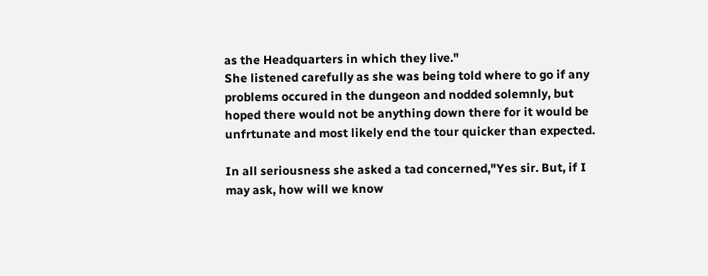as the Headquarters in which they live."
She listened carefully as she was being told where to go if any problems occured in the dungeon and nodded solemnly, but hoped there would not be anything down there for it would be unfrtunate and most likely end the tour quicker than expected.

In all seriousness she asked a tad concerned,"Yes sir. But, if I may ask, how will we know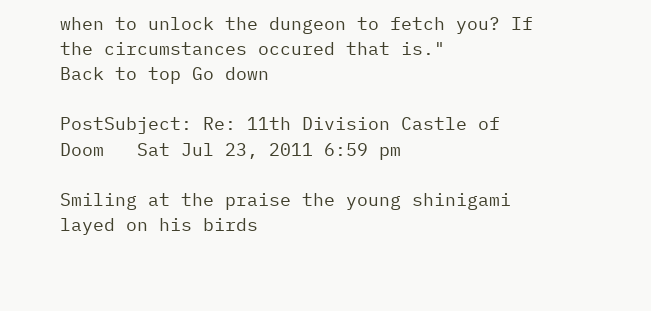when to unlock the dungeon to fetch you? If the circumstances occured that is."
Back to top Go down

PostSubject: Re: 11th Division Castle of Doom   Sat Jul 23, 2011 6:59 pm

Smiling at the praise the young shinigami layed on his birds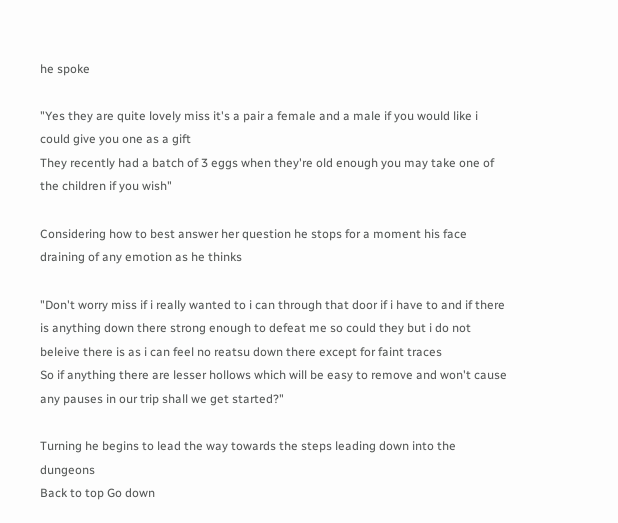he spoke

"Yes they are quite lovely miss it's a pair a female and a male if you would like i could give you one as a gift
They recently had a batch of 3 eggs when they're old enough you may take one of the children if you wish"

Considering how to best answer her question he stops for a moment his face draining of any emotion as he thinks

"Don't worry miss if i really wanted to i can through that door if i have to and if there is anything down there strong enough to defeat me so could they but i do not beleive there is as i can feel no reatsu down there except for faint traces
So if anything there are lesser hollows which will be easy to remove and won't cause any pauses in our trip shall we get started?"

Turning he begins to lead the way towards the steps leading down into the dungeons
Back to top Go down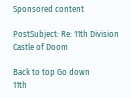Sponsored content

PostSubject: Re: 11th Division Castle of Doom

Back to top Go down
11th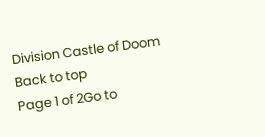Division Castle of Doom
Back to top
Page 1 of 2Go to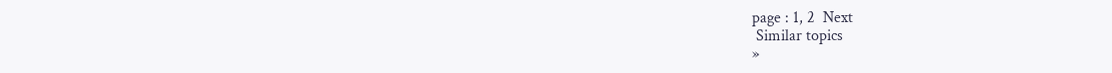page : 1, 2  Next
 Similar topics
»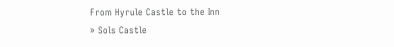From Hyrule Castle to the Inn
» Sols Castle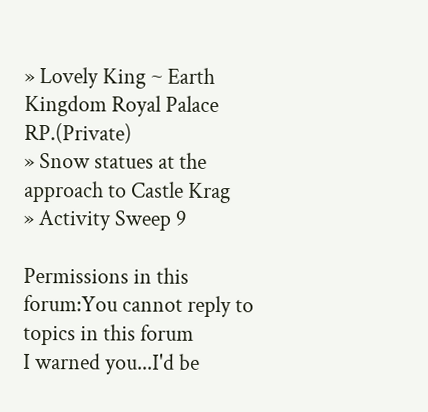» Lovely King ~ Earth Kingdom Royal Palace RP.(Private)
» Snow statues at the approach to Castle Krag
» Activity Sweep 9

Permissions in this forum:You cannot reply to topics in this forum
I warned you...I'd be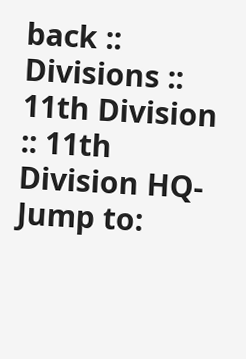back :: Divisions :: 11th Division :: 11th Division HQ-
Jump to: